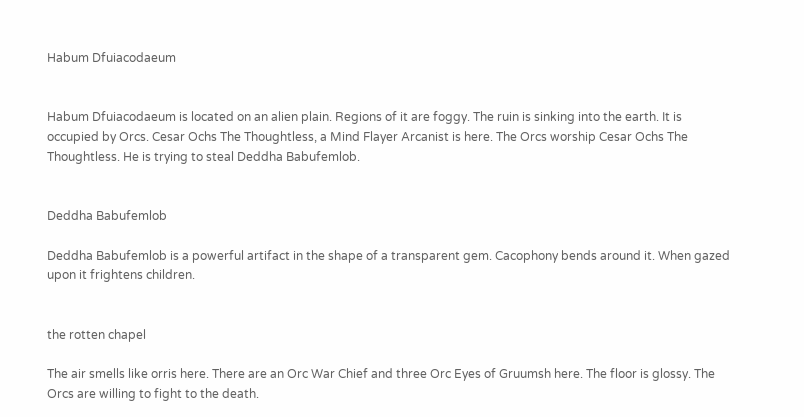Habum Dfuiacodaeum


Habum Dfuiacodaeum is located on an alien plain. Regions of it are foggy. The ruin is sinking into the earth. It is occupied by Orcs. Cesar Ochs The Thoughtless, a Mind Flayer Arcanist is here. The Orcs worship Cesar Ochs The Thoughtless. He is trying to steal Deddha Babufemlob.


Deddha Babufemlob

Deddha Babufemlob is a powerful artifact in the shape of a transparent gem. Cacophony bends around it. When gazed upon it frightens children.


the rotten chapel

The air smells like orris here. There are an Orc War Chief and three Orc Eyes of Gruumsh here. The floor is glossy. The Orcs are willing to fight to the death.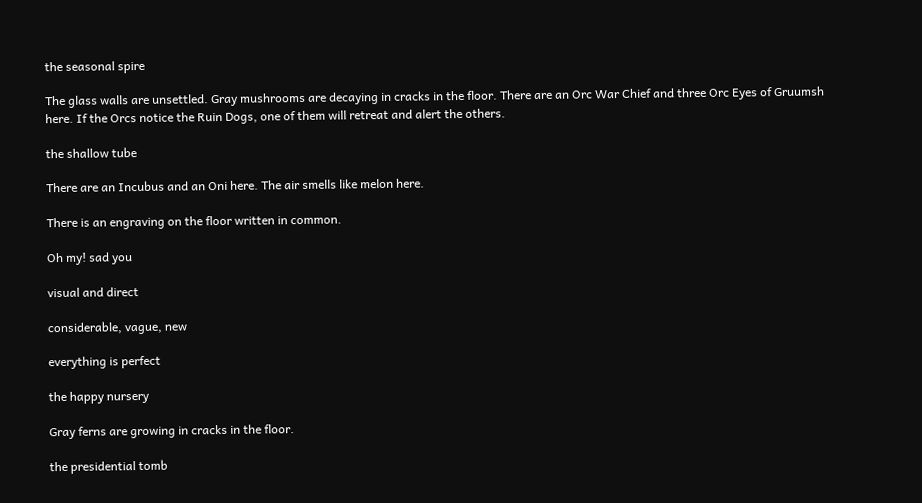the seasonal spire

The glass walls are unsettled. Gray mushrooms are decaying in cracks in the floor. There are an Orc War Chief and three Orc Eyes of Gruumsh here. If the Orcs notice the Ruin Dogs, one of them will retreat and alert the others.

the shallow tube

There are an Incubus and an Oni here. The air smells like melon here.

There is an engraving on the floor written in common.

Oh my! sad you

visual and direct

considerable, vague, new

everything is perfect

the happy nursery

Gray ferns are growing in cracks in the floor.

the presidential tomb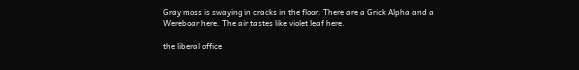Gray moss is swaying in cracks in the floor. There are a Grick Alpha and a Wereboar here. The air tastes like violet leaf here.

the liberal office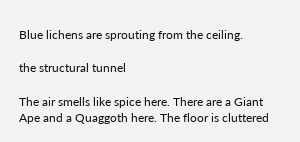Blue lichens are sprouting from the ceiling.

the structural tunnel

The air smells like spice here. There are a Giant Ape and a Quaggoth here. The floor is cluttered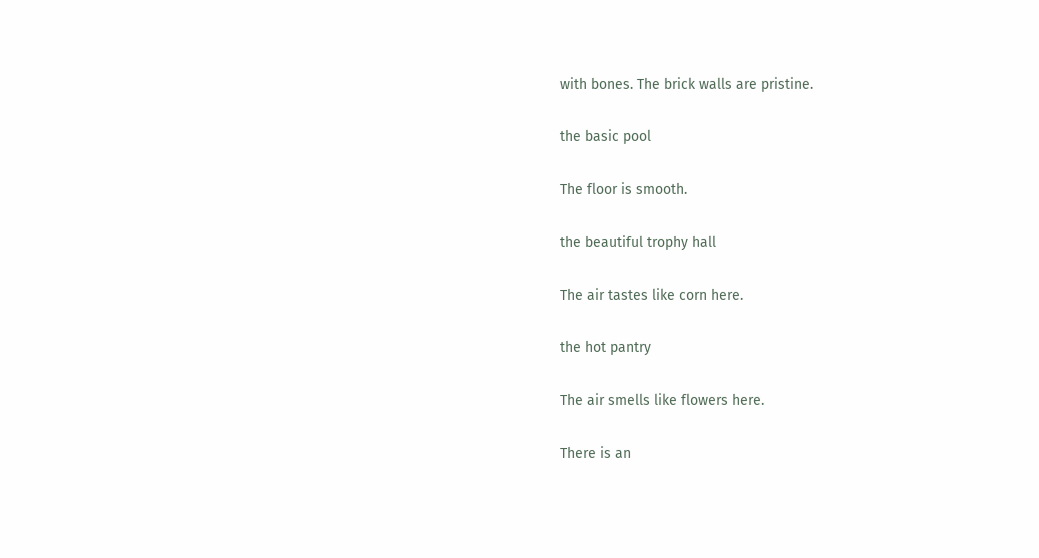with bones. The brick walls are pristine.

the basic pool

The floor is smooth.

the beautiful trophy hall

The air tastes like corn here.

the hot pantry

The air smells like flowers here.

There is an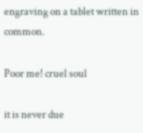engraving on a tablet written in common.

Poor me! cruel soul

it is never due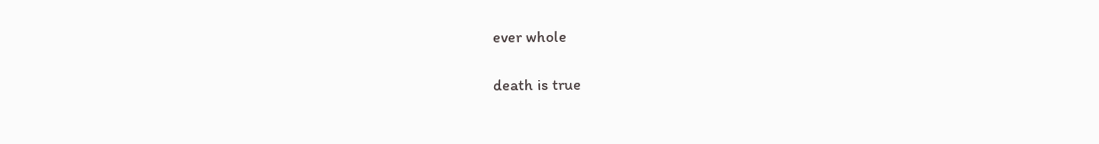ever whole

death is true